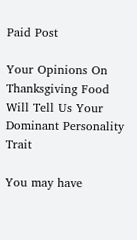Paid Post

Your Opinions On Thanksgiving Food Will Tell Us Your Dominant Personality Trait

You may have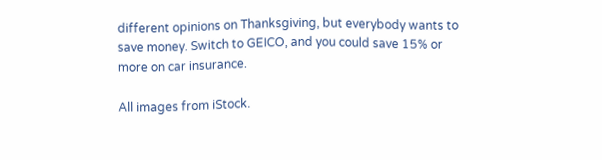different opinions on Thanksgiving, but everybody wants to save money. Switch to GEICO, and you could save 15% or more on car insurance.

All images from iStock.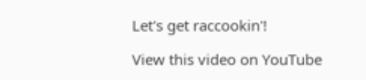Let's get raccookin'!

View this video on YouTube